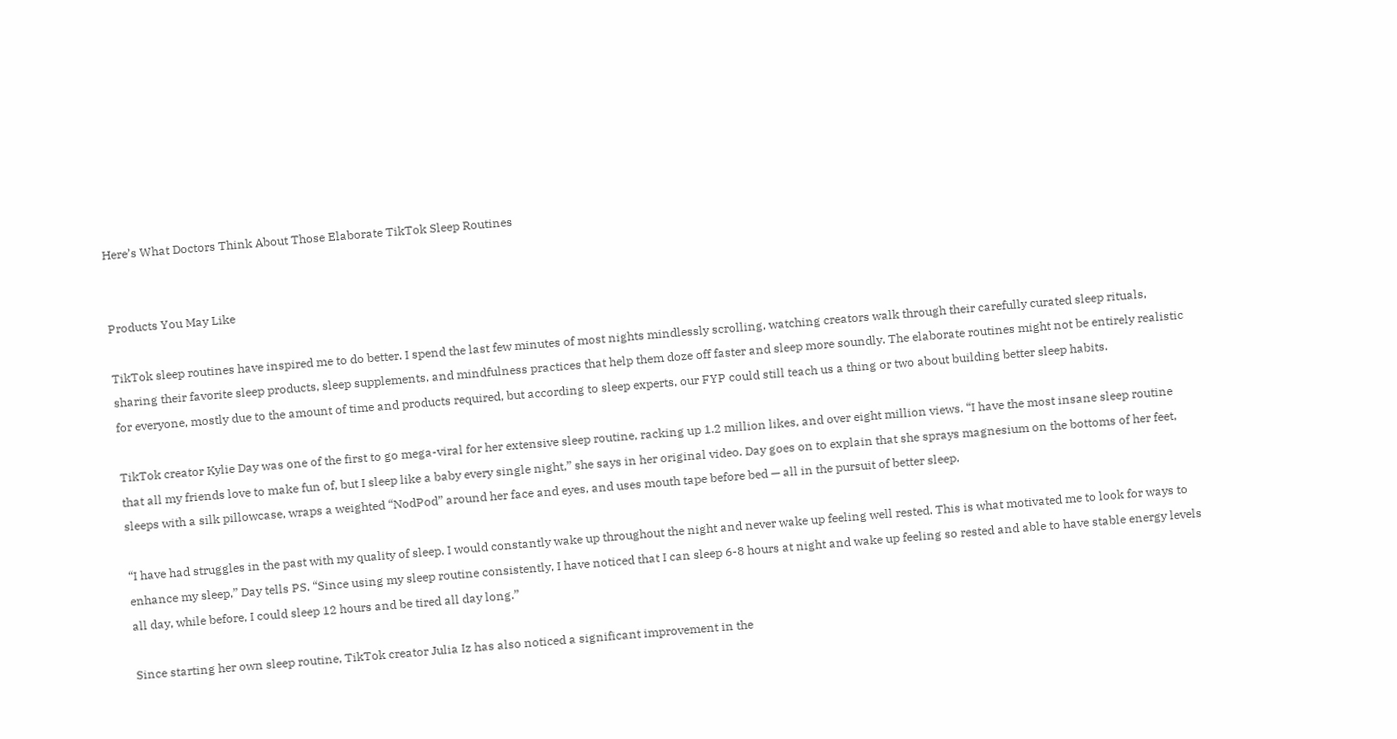Here’s What Doctors Think About Those Elaborate TikTok Sleep Routines


Products You May Like

TikTok sleep routines have inspired me to do better. I spend the last few minutes of most nights mindlessly scrolling, watching creators walk through their carefully curated sleep rituals, sharing their favorite sleep products, sleep supplements, and mindfulness practices that help them doze off faster and sleep more soundly. The elaborate routines might not be entirely realistic for everyone, mostly due to the amount of time and products required, but according to sleep experts, our FYP could still teach us a thing or two about building better sleep habits.

TikTok creator Kylie Day was one of the first to go mega-viral for her extensive sleep routine, racking up 1.2 million likes, and over eight million views. “I have the most insane sleep routine that all my friends love to make fun of, but I sleep like a baby every single night,” she says in her original video. Day goes on to explain that she sprays magnesium on the bottoms of her feet, sleeps with a silk pillowcase, wraps a weighted “NodPod” around her face and eyes, and uses mouth tape before bed — all in the pursuit of better sleep.

“I have had struggles in the past with my quality of sleep. I would constantly wake up throughout the night and never wake up feeling well rested. This is what motivated me to look for ways to enhance my sleep,” Day tells PS. “Since using my sleep routine consistently, I have noticed that I can sleep 6-8 hours at night and wake up feeling so rested and able to have stable energy levels all day, while before, I could sleep 12 hours and be tired all day long.”

Since starting her own sleep routine, TikTok creator Julia Iz has also noticed a significant improvement in the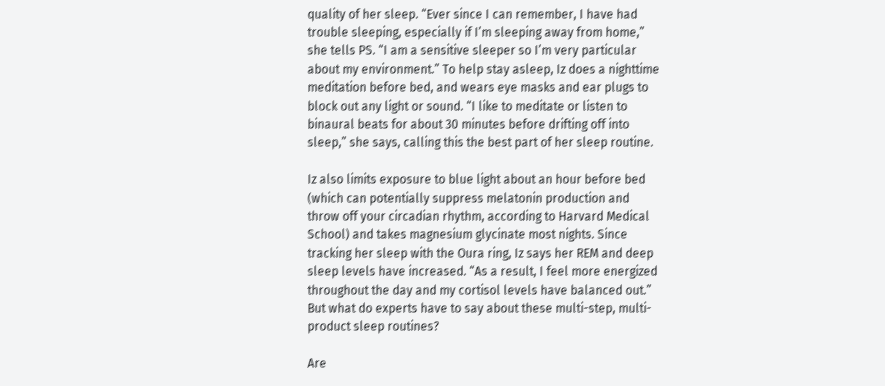quality of her sleep. “Ever since I can remember, I have had trouble sleeping, especially if I’m sleeping away from home,” she tells PS. “I am a sensitive sleeper so I’m very particular about my environment.” To help stay asleep, Iz does a nighttime meditation before bed, and wears eye masks and ear plugs to block out any light or sound. “I like to meditate or listen to binaural beats for about 30 minutes before drifting off into sleep,” she says, calling this the best part of her sleep routine.

Iz also limits exposure to blue light about an hour before bed (which can potentially suppress melatonin production and throw off your circadian rhythm, according to Harvard Medical School) and takes magnesium glycinate most nights. Since tracking her sleep with the Oura ring, Iz says her REM and deep sleep levels have increased. “As a result, I feel more energized throughout the day and my cortisol levels have balanced out.” But what do experts have to say about these multi-step, multi-product sleep routines?

Are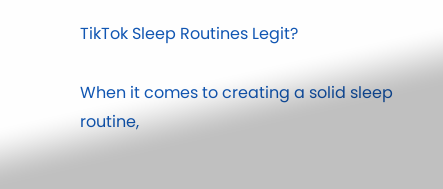TikTok Sleep Routines Legit?

When it comes to creating a solid sleep routine,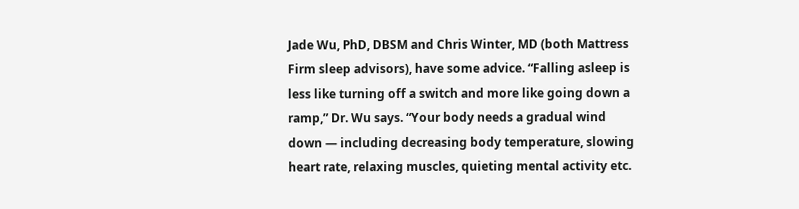Jade Wu, PhD, DBSM and Chris Winter, MD (both Mattress Firm sleep advisors), have some advice. “Falling asleep is less like turning off a switch and more like going down a ramp,” Dr. Wu says. “Your body needs a gradual wind down — including decreasing body temperature, slowing heart rate, relaxing muscles, quieting mental activity etc.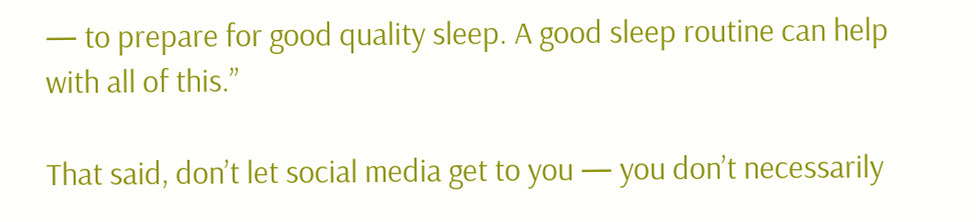— to prepare for good quality sleep. A good sleep routine can help with all of this.”

That said, don’t let social media get to you — you don’t necessarily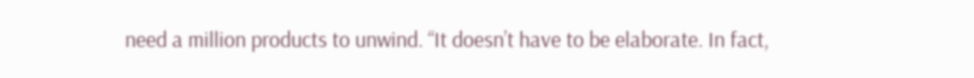need a million products to unwind. “It doesn’t have to be elaborate. In fact,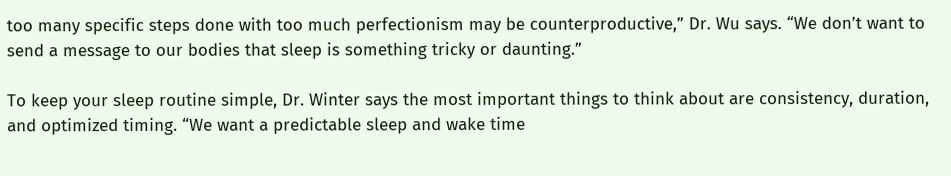too many specific steps done with too much perfectionism may be counterproductive,” Dr. Wu says. “We don’t want to send a message to our bodies that sleep is something tricky or daunting.”

To keep your sleep routine simple, Dr. Winter says the most important things to think about are consistency, duration, and optimized timing. “We want a predictable sleep and wake time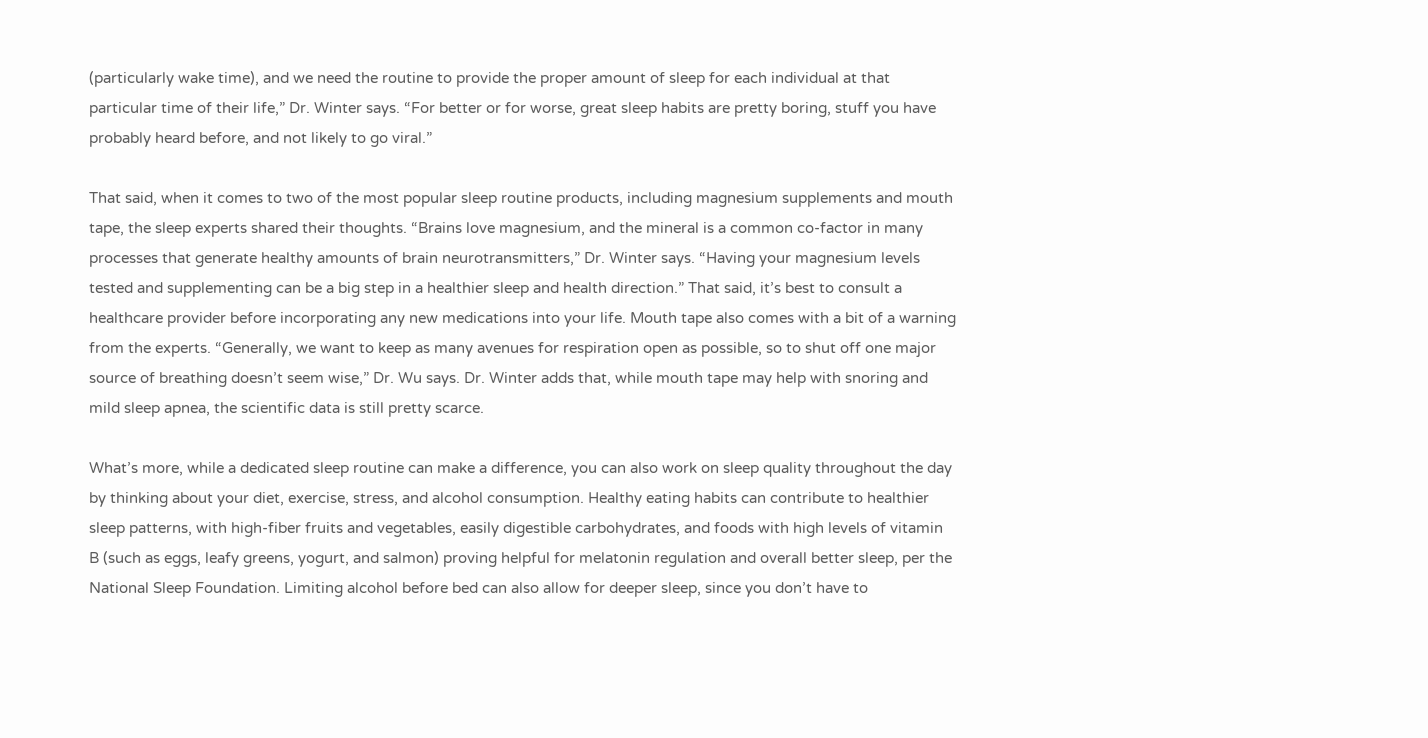(particularly wake time), and we need the routine to provide the proper amount of sleep for each individual at that particular time of their life,” Dr. Winter says. “For better or for worse, great sleep habits are pretty boring, stuff you have probably heard before, and not likely to go viral.”

That said, when it comes to two of the most popular sleep routine products, including magnesium supplements and mouth tape, the sleep experts shared their thoughts. “Brains love magnesium, and the mineral is a common co-factor in many processes that generate healthy amounts of brain neurotransmitters,” Dr. Winter says. “Having your magnesium levels tested and supplementing can be a big step in a healthier sleep and health direction.” That said, it’s best to consult a healthcare provider before incorporating any new medications into your life. Mouth tape also comes with a bit of a warning from the experts. “Generally, we want to keep as many avenues for respiration open as possible, so to shut off one major source of breathing doesn’t seem wise,” Dr. Wu says. Dr. Winter adds that, while mouth tape may help with snoring and mild sleep apnea, the scientific data is still pretty scarce.

What’s more, while a dedicated sleep routine can make a difference, you can also work on sleep quality throughout the day by thinking about your diet, exercise, stress, and alcohol consumption. Healthy eating habits can contribute to healthier sleep patterns, with high-fiber fruits and vegetables, easily digestible carbohydrates, and foods with high levels of vitamin B (such as eggs, leafy greens, yogurt, and salmon) proving helpful for melatonin regulation and overall better sleep, per the National Sleep Foundation. Limiting alcohol before bed can also allow for deeper sleep, since you don’t have to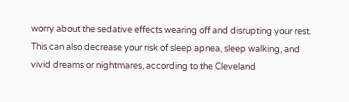worry about the sedative effects wearing off and disrupting your rest. This can also decrease your risk of sleep apnea, sleep walking, and vivid dreams or nightmares, according to the Cleveland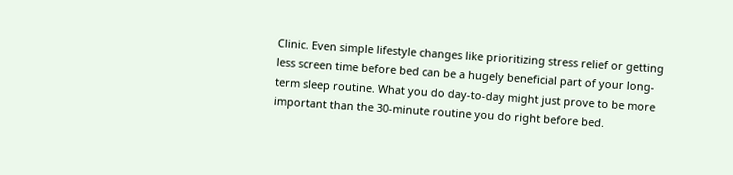Clinic. Even simple lifestyle changes like prioritizing stress relief or getting less screen time before bed can be a hugely beneficial part of your long-term sleep routine. What you do day-to-day might just prove to be more important than the 30-minute routine you do right before bed.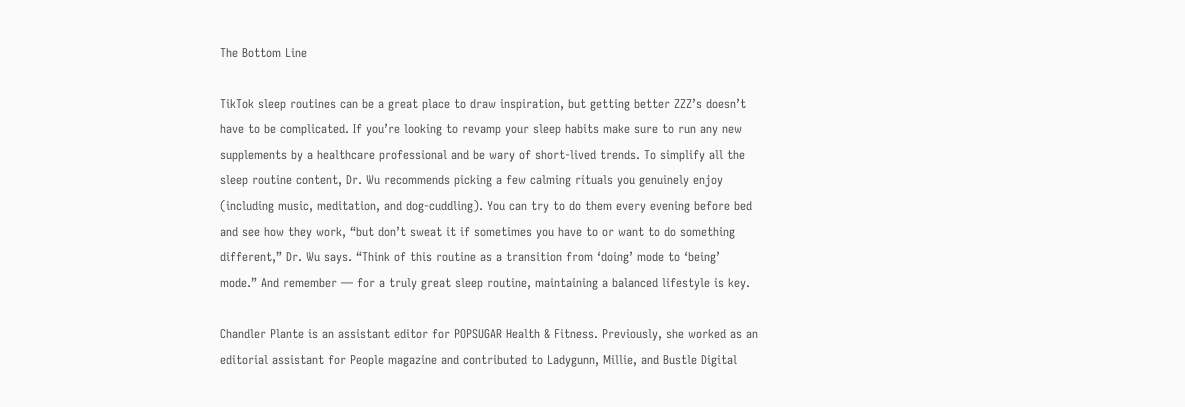The Bottom Line

TikTok sleep routines can be a great place to draw inspiration, but getting better ZZZ’s doesn’t have to be complicated. If you’re looking to revamp your sleep habits make sure to run any new supplements by a healthcare professional and be wary of short-lived trends. To simplify all the sleep routine content, Dr. Wu recommends picking a few calming rituals you genuinely enjoy (including music, meditation, and dog-cuddling). You can try to do them every evening before bed and see how they work, “but don’t sweat it if sometimes you have to or want to do something different,” Dr. Wu says. “Think of this routine as a transition from ‘doing’ mode to ‘being’ mode.” And remember — for a truly great sleep routine, maintaining a balanced lifestyle is key.

Chandler Plante is an assistant editor for POPSUGAR Health & Fitness. Previously, she worked as an editorial assistant for People magazine and contributed to Ladygunn, Millie, and Bustle Digital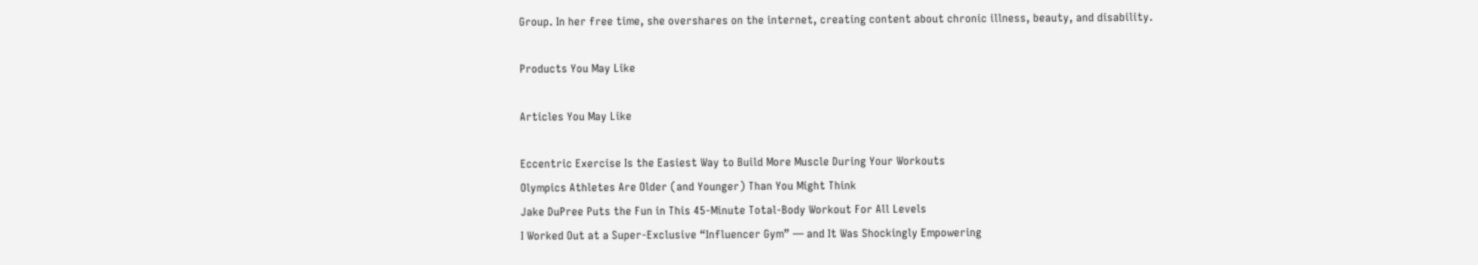Group. In her free time, she overshares on the internet, creating content about chronic illness, beauty, and disability.

Products You May Like

Articles You May Like

Eccentric Exercise Is the Easiest Way to Build More Muscle During Your Workouts
Olympics Athletes Are Older (and Younger) Than You Might Think
Jake DuPree Puts the Fun in This 45-Minute Total-Body Workout For All Levels
I Worked Out at a Super-Exclusive “Influencer Gym” — and It Was Shockingly Empowering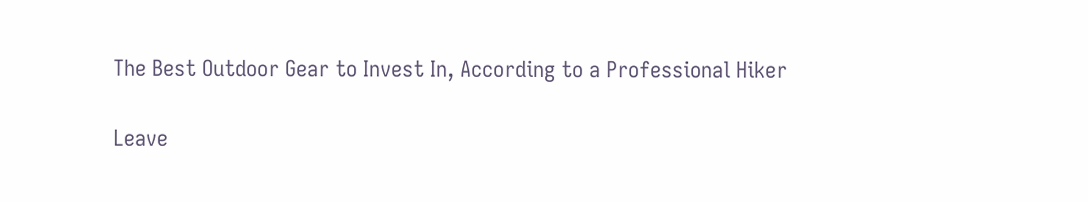The Best Outdoor Gear to Invest In, According to a Professional Hiker

Leave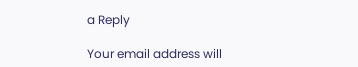a Reply

Your email address will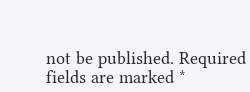not be published. Required fields are marked *